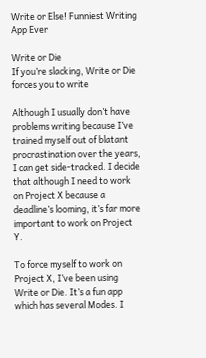Write or Else! Funniest Writing App Ever

Write or Die
If you’re slacking, Write or Die forces you to write

Although I usually don’t have problems writing because I’ve trained myself out of blatant procrastination over the years, I can get side-tracked. I decide that although I need to work on Project X because a deadline’s looming, it’s far more important to work on Project Y.

To force myself to work on Project X, I’ve been using Write or Die. It’s a fun app which has several Modes. I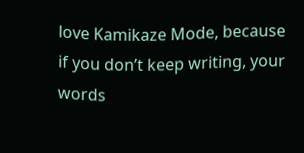love Kamikaze Mode, because if you don’t keep writing, your words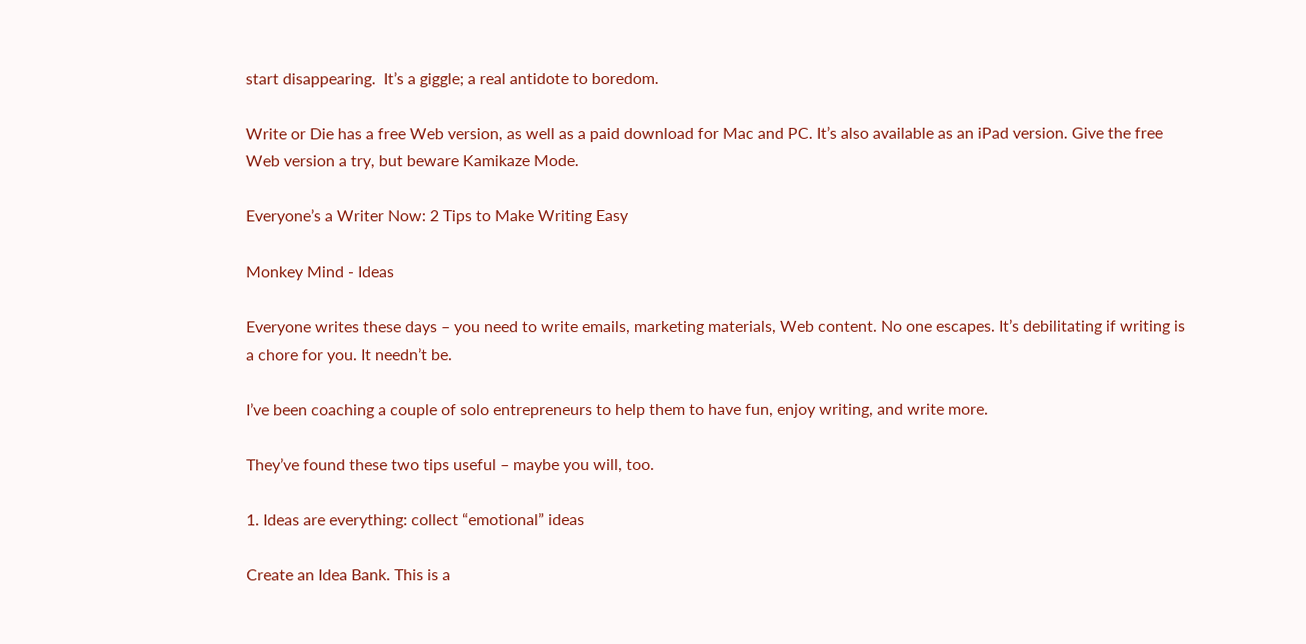start disappearing.  It’s a giggle; a real antidote to boredom.

Write or Die has a free Web version, as well as a paid download for Mac and PC. It’s also available as an iPad version. Give the free Web version a try, but beware Kamikaze Mode.

Everyone’s a Writer Now: 2 Tips to Make Writing Easy

Monkey Mind - Ideas

Everyone writes these days – you need to write emails, marketing materials, Web content. No one escapes. It’s debilitating if writing is a chore for you. It needn’t be.

I’ve been coaching a couple of solo entrepreneurs to help them to have fun, enjoy writing, and write more.

They’ve found these two tips useful – maybe you will, too.

1. Ideas are everything: collect “emotional” ideas

Create an Idea Bank. This is a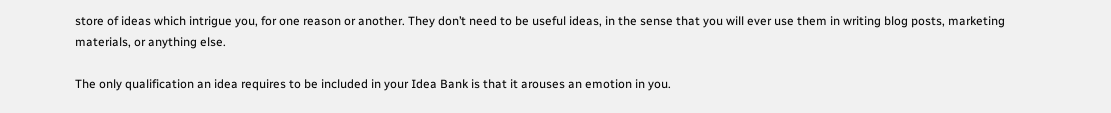store of ideas which intrigue you, for one reason or another. They don’t need to be useful ideas, in the sense that you will ever use them in writing blog posts, marketing materials, or anything else.

The only qualification an idea requires to be included in your Idea Bank is that it arouses an emotion in you.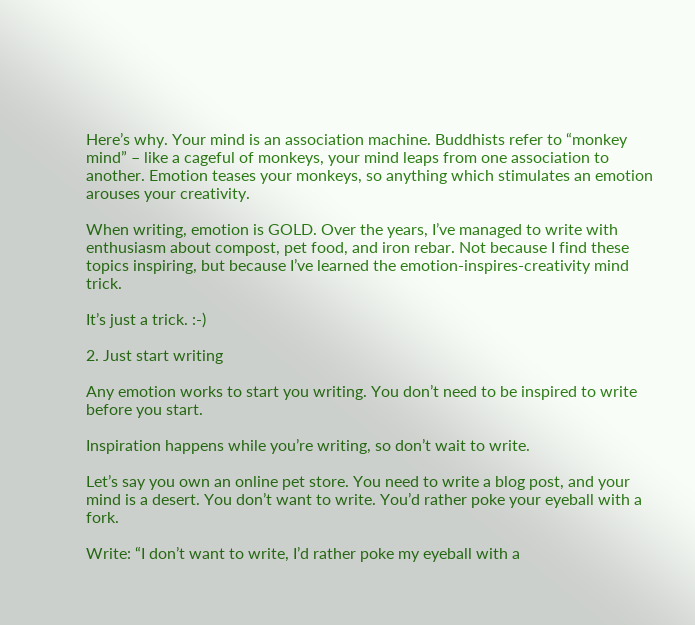Here’s why. Your mind is an association machine. Buddhists refer to “monkey mind” – like a cageful of monkeys, your mind leaps from one association to another. Emotion teases your monkeys, so anything which stimulates an emotion arouses your creativity.

When writing, emotion is GOLD. Over the years, I’ve managed to write with enthusiasm about compost, pet food, and iron rebar. Not because I find these topics inspiring, but because I’ve learned the emotion-inspires-creativity mind trick.

It’s just a trick. :-)

2. Just start writing

Any emotion works to start you writing. You don’t need to be inspired to write before you start.

Inspiration happens while you’re writing, so don’t wait to write.

Let’s say you own an online pet store. You need to write a blog post, and your mind is a desert. You don’t want to write. You’d rather poke your eyeball with a fork.

Write: “I don’t want to write, I’d rather poke my eyeball with a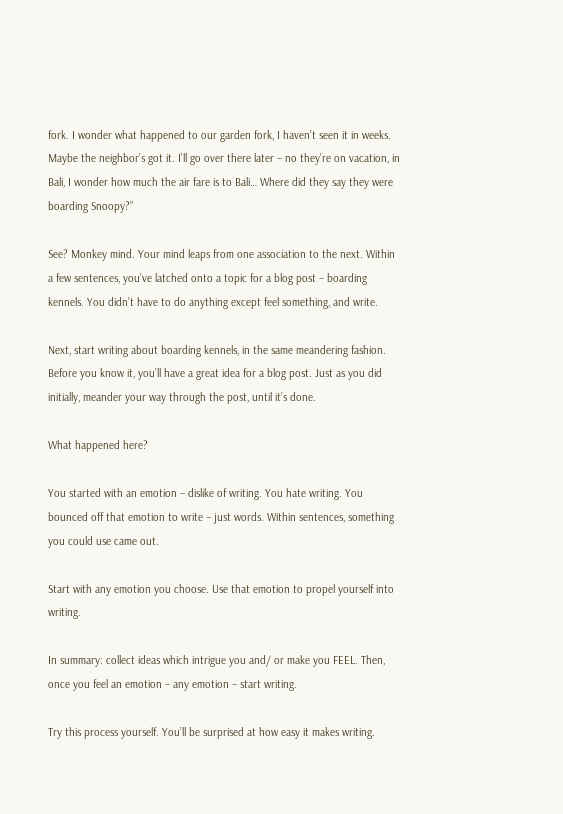fork. I wonder what happened to our garden fork, I haven’t seen it in weeks. Maybe the neighbor’s got it. I’ll go over there later – no they’re on vacation, in Bali, I wonder how much the air fare is to Bali… Where did they say they were boarding Snoopy?”

See? Monkey mind. Your mind leaps from one association to the next. Within a few sentences, you’ve latched onto a topic for a blog post – boarding kennels. You didn’t have to do anything except feel something, and write.

Next, start writing about boarding kennels, in the same meandering fashion. Before you know it, you’ll have a great idea for a blog post. Just as you did initially, meander your way through the post, until it’s done.

What happened here?

You started with an emotion – dislike of writing. You hate writing. You bounced off that emotion to write – just words. Within sentences, something you could use came out.

Start with any emotion you choose. Use that emotion to propel yourself into writing.

In summary: collect ideas which intrigue you and/ or make you FEEL. Then, once you feel an emotion – any emotion – start writing.

Try this process yourself. You’ll be surprised at how easy it makes writing.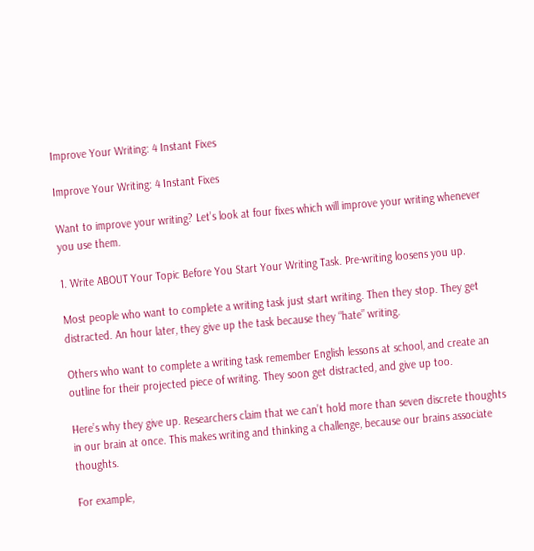Improve Your Writing: 4 Instant Fixes

Improve Your Writing: 4 Instant Fixes

Want to improve your writing? Let’s look at four fixes which will improve your writing whenever you use them.

1. Write ABOUT Your Topic Before You Start Your Writing Task. Pre-writing loosens you up.

Most people who want to complete a writing task just start writing. Then they stop. They get distracted. An hour later, they give up the task because they “hate” writing.

Others who want to complete a writing task remember English lessons at school, and create an outline for their projected piece of writing. They soon get distracted, and give up too.

Here’s why they give up. Researchers claim that we can’t hold more than seven discrete thoughts in our brain at once. This makes writing and thinking a challenge, because our brains associate thoughts.

For example,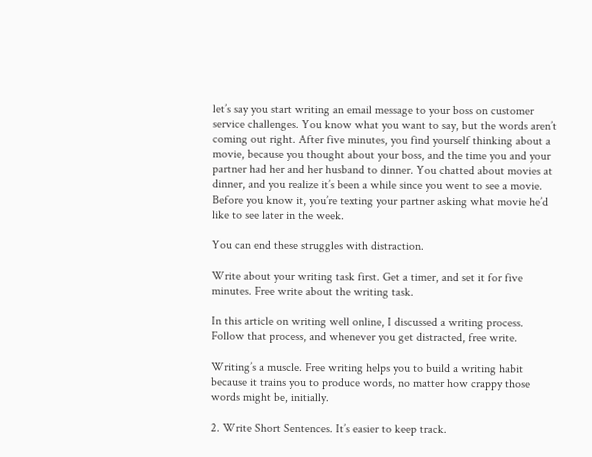let’s say you start writing an email message to your boss on customer service challenges. You know what you want to say, but the words aren’t coming out right. After five minutes, you find yourself thinking about a movie, because you thought about your boss, and the time you and your partner had her and her husband to dinner. You chatted about movies at dinner, and you realize it’s been a while since you went to see a movie. Before you know it, you’re texting your partner asking what movie he’d like to see later in the week.

You can end these struggles with distraction.

Write about your writing task first. Get a timer, and set it for five minutes. Free write about the writing task.

In this article on writing well online, I discussed a writing process. Follow that process, and whenever you get distracted, free write.

Writing’s a muscle. Free writing helps you to build a writing habit because it trains you to produce words, no matter how crappy those words might be, initially.

2. Write Short Sentences. It’s easier to keep track.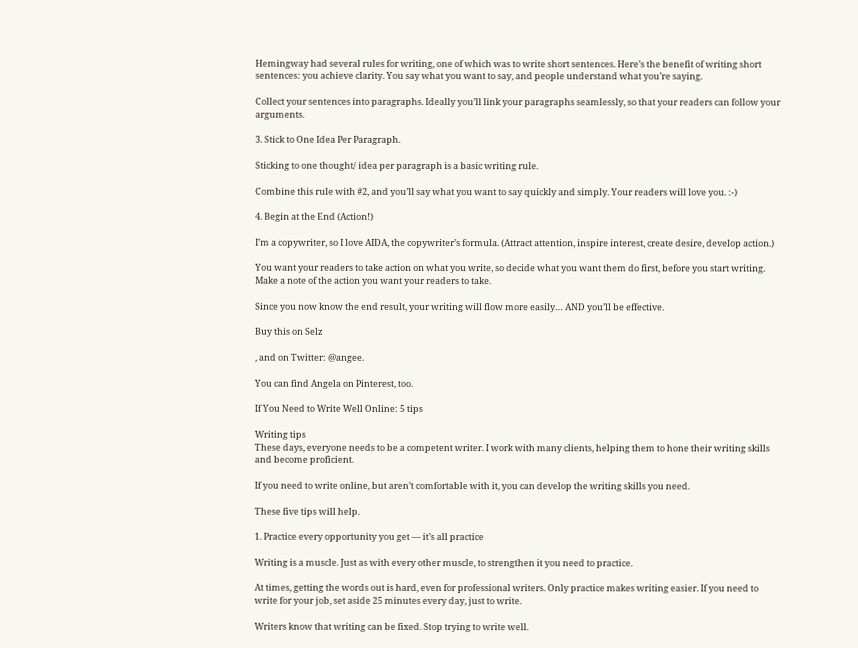Hemingway had several rules for writing, one of which was to write short sentences. Here’s the benefit of writing short sentences: you achieve clarity. You say what you want to say, and people understand what you’re saying.

Collect your sentences into paragraphs. Ideally you’ll link your paragraphs seamlessly, so that your readers can follow your arguments.

3. Stick to One Idea Per Paragraph.

Sticking to one thought/ idea per paragraph is a basic writing rule.

Combine this rule with #2, and you’ll say what you want to say quickly and simply. Your readers will love you. :-)

4. Begin at the End (Action!)

I’m a copywriter, so I love AIDA, the copywriter’s formula. (Attract attention, inspire interest, create desire, develop action.)

You want your readers to take action on what you write, so decide what you want them do first, before you start writing. Make a note of the action you want your readers to take.

Since you now know the end result, your writing will flow more easily… AND you’ll be effective.

Buy this on Selz

, and on Twitter: @angee.

You can find Angela on Pinterest, too.

If You Need to Write Well Online: 5 tips

Writing tips
These days, everyone needs to be a competent writer. I work with many clients, helping them to hone their writing skills and become proficient.

If you need to write online, but aren’t comfortable with it, you can develop the writing skills you need.

These five tips will help.

1. Practice every opportunity you get — it’s all practice

Writing is a muscle. Just as with every other muscle, to strengthen it you need to practice.

At times, getting the words out is hard, even for professional writers. Only practice makes writing easier. If you need to write for your job, set aside 25 minutes every day, just to write.

Writers know that writing can be fixed. Stop trying to write well.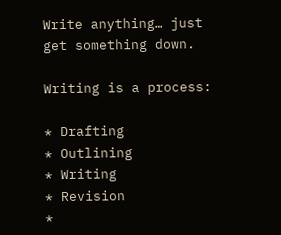Write anything… just get something down.

Writing is a process:

* Drafting
* Outlining
* Writing
* Revision
*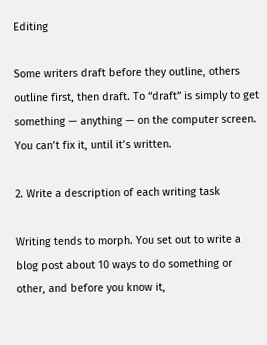Editing

Some writers draft before they outline, others outline first, then draft. To “draft” is simply to get something — anything — on the computer screen. You can’t fix it, until it’s written.

2. Write a description of each writing task

Writing tends to morph. You set out to write a blog post about 10 ways to do something or other, and before you know it,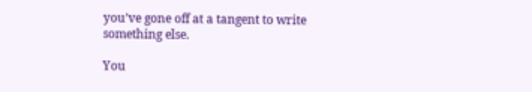you’ve gone off at a tangent to write something else.

You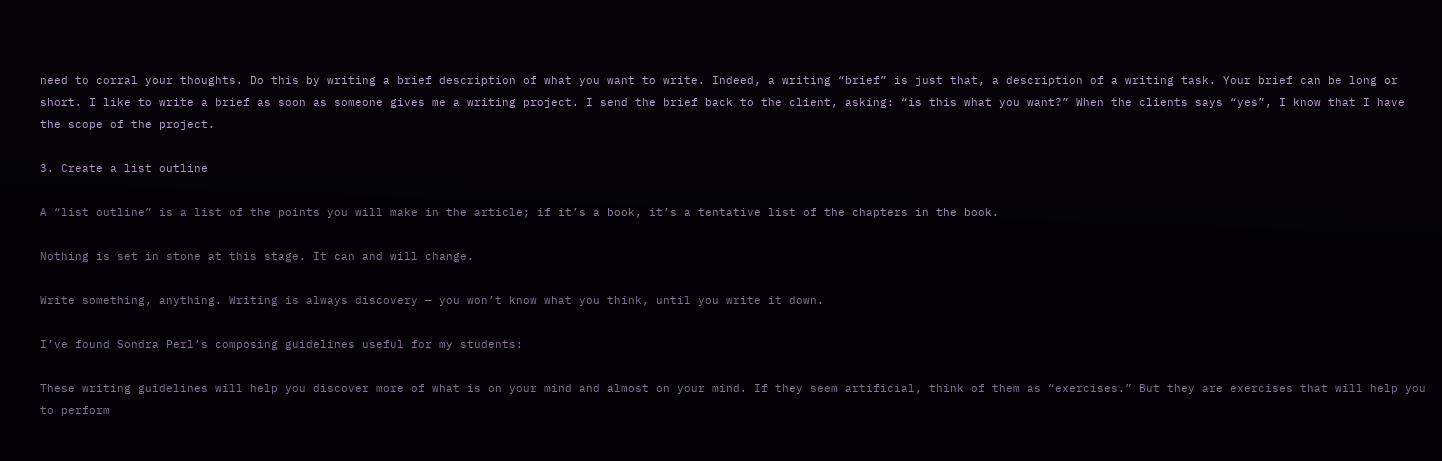need to corral your thoughts. Do this by writing a brief description of what you want to write. Indeed, a writing “brief” is just that, a description of a writing task. Your brief can be long or short. I like to write a brief as soon as someone gives me a writing project. I send the brief back to the client, asking: “is this what you want?” When the clients says “yes”, I know that I have the scope of the project.

3. Create a list outline

A “list outline” is a list of the points you will make in the article; if it’s a book, it’s a tentative list of the chapters in the book.

Nothing is set in stone at this stage. It can and will change.

Write something, anything. Writing is always discovery — you won’t know what you think, until you write it down.

I’ve found Sondra Perl’s composing guidelines useful for my students:

These writing guidelines will help you discover more of what is on your mind and almost on your mind. If they seem artificial, think of them as “exercises.” But they are exercises that will help you to perform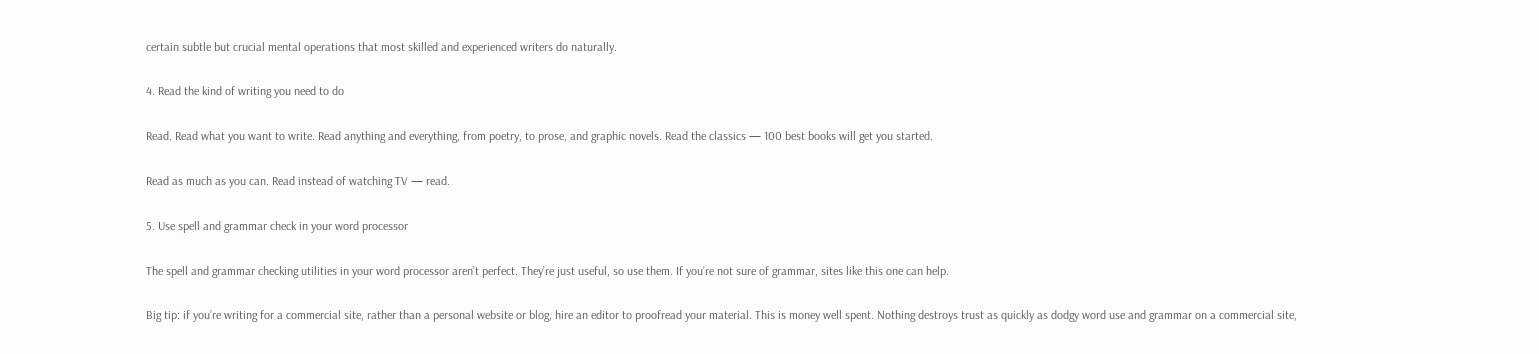certain subtle but crucial mental operations that most skilled and experienced writers do naturally.

4. Read the kind of writing you need to do

Read. Read what you want to write. Read anything and everything, from poetry, to prose, and graphic novels. Read the classics — 100 best books will get you started.

Read as much as you can. Read instead of watching TV — read.

5. Use spell and grammar check in your word processor

The spell and grammar checking utilities in your word processor aren’t perfect. They’re just useful, so use them. If you’re not sure of grammar, sites like this one can help.

Big tip: if you’re writing for a commercial site, rather than a personal website or blog, hire an editor to proofread your material. This is money well spent. Nothing destroys trust as quickly as dodgy word use and grammar on a commercial site,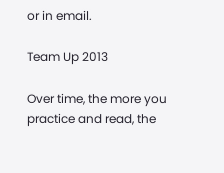or in email.

Team Up 2013

Over time, the more you practice and read, the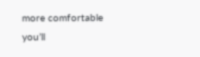more comfortable you’ll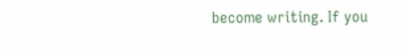become writing. If you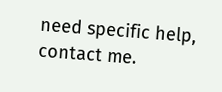need specific help, contact me.